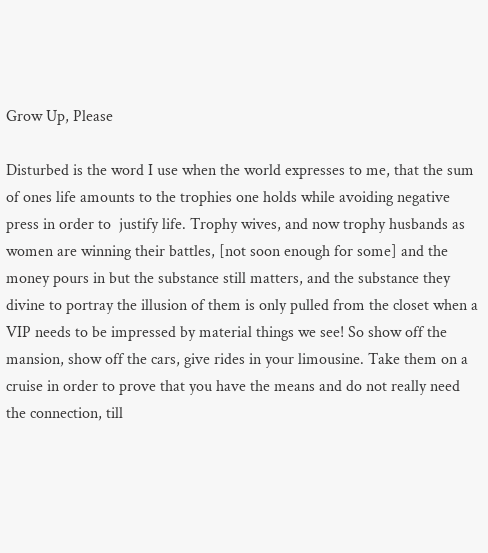Grow Up, Please

Disturbed is the word I use when the world expresses to me, that the sum of ones life amounts to the trophies one holds while avoiding negative press in order to  justify life. Trophy wives, and now trophy husbands as women are winning their battles, [not soon enough for some] and the money pours in but the substance still matters, and the substance they divine to portray the illusion of them is only pulled from the closet when a VIP needs to be impressed by material things we see! So show off the mansion, show off the cars, give rides in your limousine. Take them on a cruise in order to prove that you have the means and do not really need the connection, till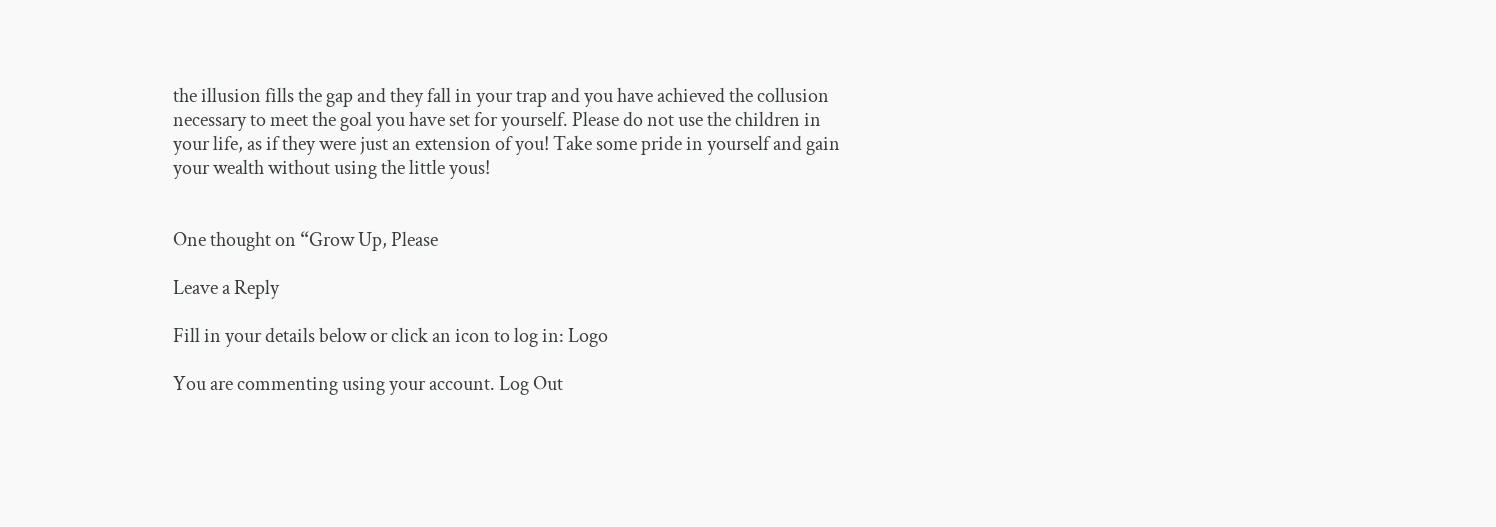the illusion fills the gap and they fall in your trap and you have achieved the collusion necessary to meet the goal you have set for yourself. Please do not use the children in your life, as if they were just an extension of you! Take some pride in yourself and gain your wealth without using the little yous!


One thought on “Grow Up, Please

Leave a Reply

Fill in your details below or click an icon to log in: Logo

You are commenting using your account. Log Out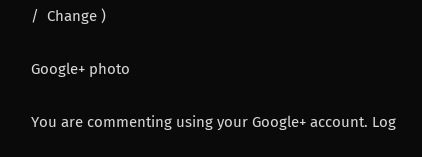/  Change )

Google+ photo

You are commenting using your Google+ account. Log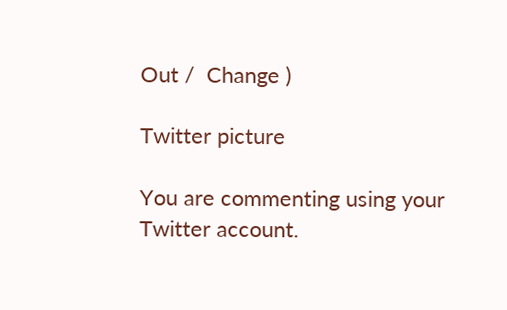Out /  Change )

Twitter picture

You are commenting using your Twitter account.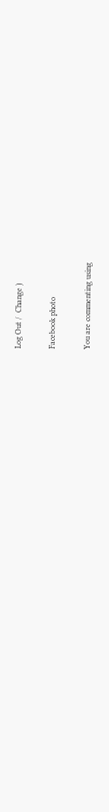Log Out /  Change )

Facebook photo

You are commenting using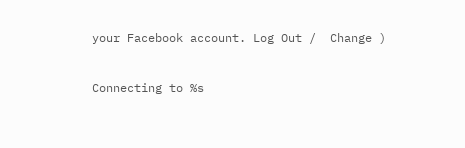your Facebook account. Log Out /  Change )


Connecting to %s